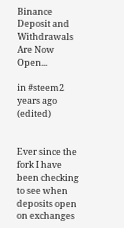Binance Deposit and Withdrawals Are Now Open...

in #steem2 years ago (edited)


Ever since the fork I have been checking to see when deposits open on exchanges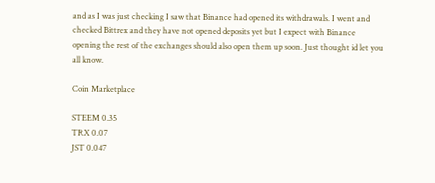and as I was just checking I saw that Binance had opened its withdrawals. I went and checked Bittrex and they have not opened deposits yet but I expect with Binance opening the rest of the exchanges should also open them up soon. Just thought id let you all know.

Coin Marketplace

STEEM 0.35
TRX 0.07
JST 0.047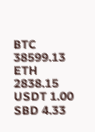BTC 38599.13
ETH 2838.15
USDT 1.00
SBD 4.33